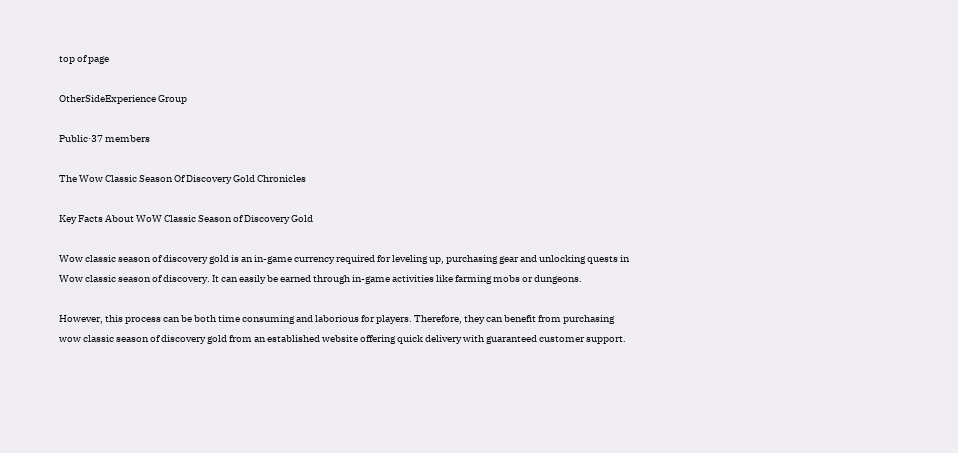top of page

OtherSideExperience Group

Public·37 members

The Wow Classic Season Of Discovery Gold Chronicles

Key Facts About WoW Classic Season of Discovery Gold

Wow classic season of discovery gold is an in-game currency required for leveling up, purchasing gear and unlocking quests in Wow classic season of discovery. It can easily be earned through in-game activities like farming mobs or dungeons.

However, this process can be both time consuming and laborious for players. Therefore, they can benefit from purchasing wow classic season of discovery gold from an established website offering quick delivery with guaranteed customer support.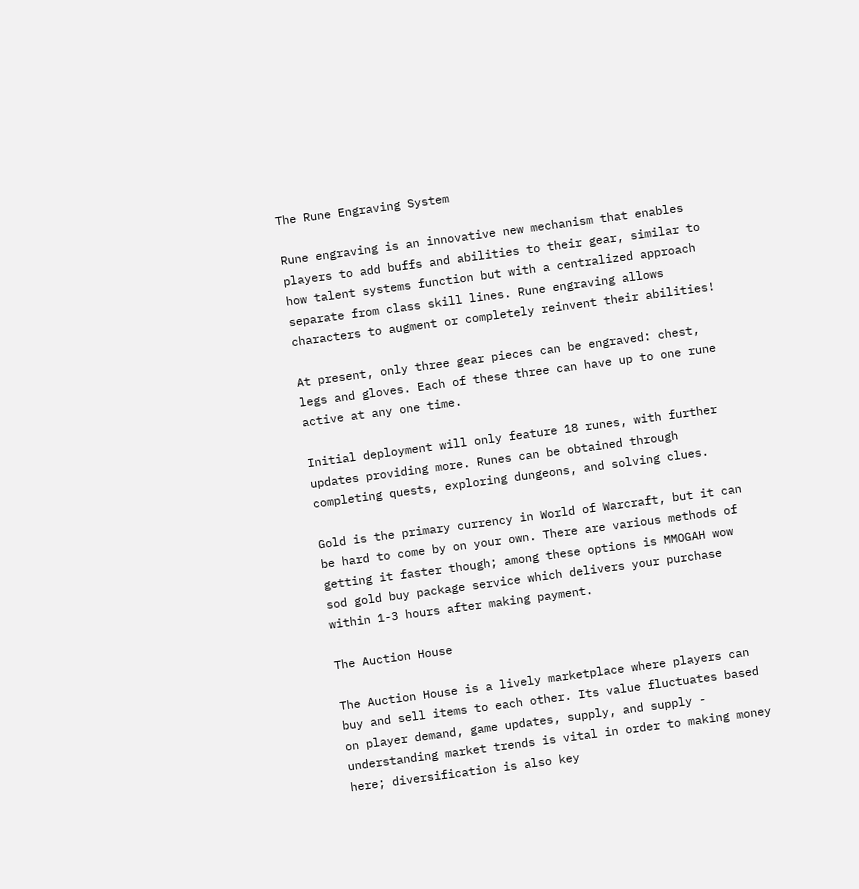The Rune Engraving System

Rune engraving is an innovative new mechanism that enables players to add buffs and abilities to their gear, similar to how talent systems function but with a centralized approach separate from class skill lines. Rune engraving allows characters to augment or completely reinvent their abilities!

At present, only three gear pieces can be engraved: chest, legs and gloves. Each of these three can have up to one rune active at any one time.

Initial deployment will only feature 18 runes, with further updates providing more. Runes can be obtained through completing quests, exploring dungeons, and solving clues.

Gold is the primary currency in World of Warcraft, but it can be hard to come by on your own. There are various methods of getting it faster though; among these options is MMOGAH wow sod gold buy package service which delivers your purchase within 1-3 hours after making payment.

The Auction House

The Auction House is a lively marketplace where players can buy and sell items to each other. Its value fluctuates based on player demand, game updates, supply, and supply - understanding market trends is vital in order to making money here; diversification is also key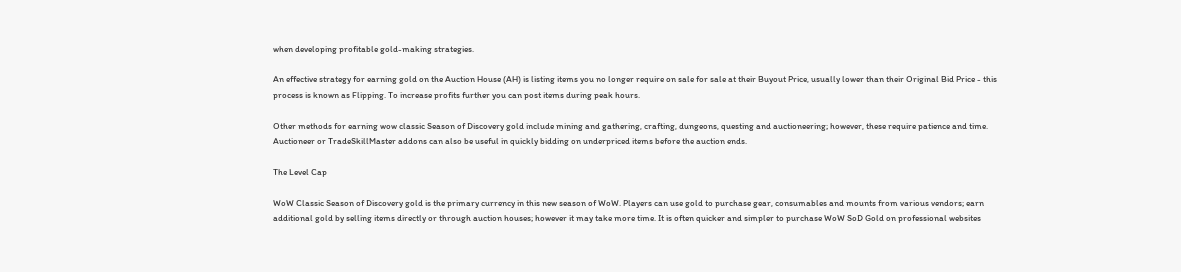when developing profitable gold-making strategies.

An effective strategy for earning gold on the Auction House (AH) is listing items you no longer require on sale for sale at their Buyout Price, usually lower than their Original Bid Price - this process is known as Flipping. To increase profits further you can post items during peak hours.

Other methods for earning wow classic Season of Discovery gold include mining and gathering, crafting, dungeons, questing and auctioneering; however, these require patience and time. Auctioneer or TradeSkillMaster addons can also be useful in quickly bidding on underpriced items before the auction ends.

The Level Cap

WoW Classic Season of Discovery gold is the primary currency in this new season of WoW. Players can use gold to purchase gear, consumables and mounts from various vendors; earn additional gold by selling items directly or through auction houses; however it may take more time. It is often quicker and simpler to purchase WoW SoD Gold on professional websites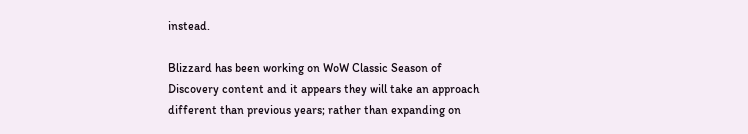instead.

Blizzard has been working on WoW Classic Season of Discovery content and it appears they will take an approach different than previous years; rather than expanding on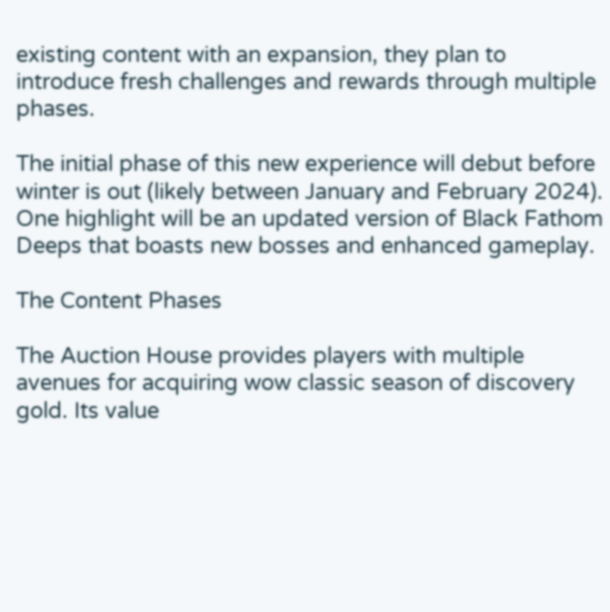existing content with an expansion, they plan to introduce fresh challenges and rewards through multiple phases.

The initial phase of this new experience will debut before winter is out (likely between January and February 2024). One highlight will be an updated version of Black Fathom Deeps that boasts new bosses and enhanced gameplay.

The Content Phases

The Auction House provides players with multiple avenues for acquiring wow classic season of discovery gold. Its value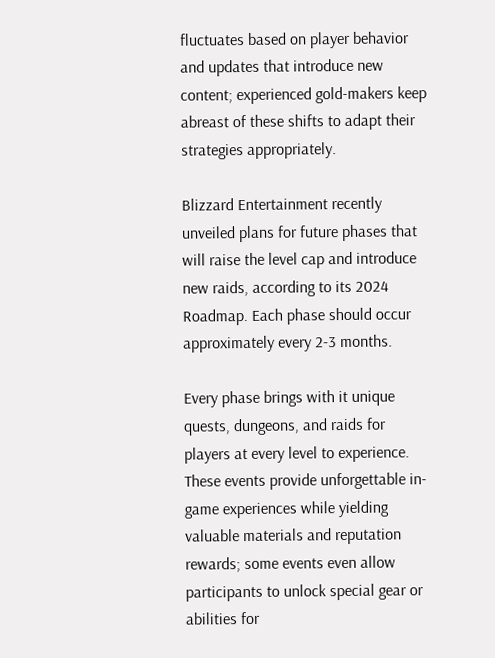fluctuates based on player behavior and updates that introduce new content; experienced gold-makers keep abreast of these shifts to adapt their strategies appropriately.

Blizzard Entertainment recently unveiled plans for future phases that will raise the level cap and introduce new raids, according to its 2024 Roadmap. Each phase should occur approximately every 2-3 months.

Every phase brings with it unique quests, dungeons, and raids for players at every level to experience. These events provide unforgettable in-game experiences while yielding valuable materials and reputation rewards; some events even allow participants to unlock special gear or abilities for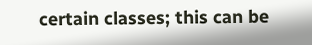certain classes; this can be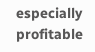especially profitable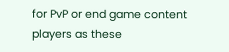for PvP or end game content players as these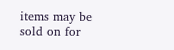items may be sold on for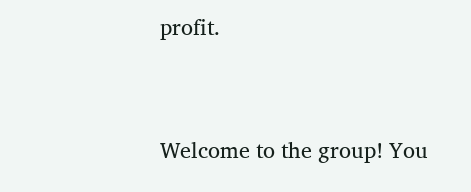profit.



Welcome to the group! You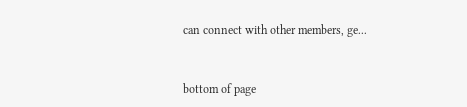can connect with other members, ge...


bottom of page